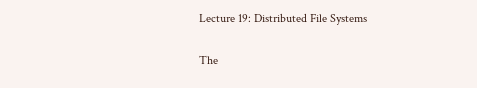Lecture 19: Distributed File Systems

The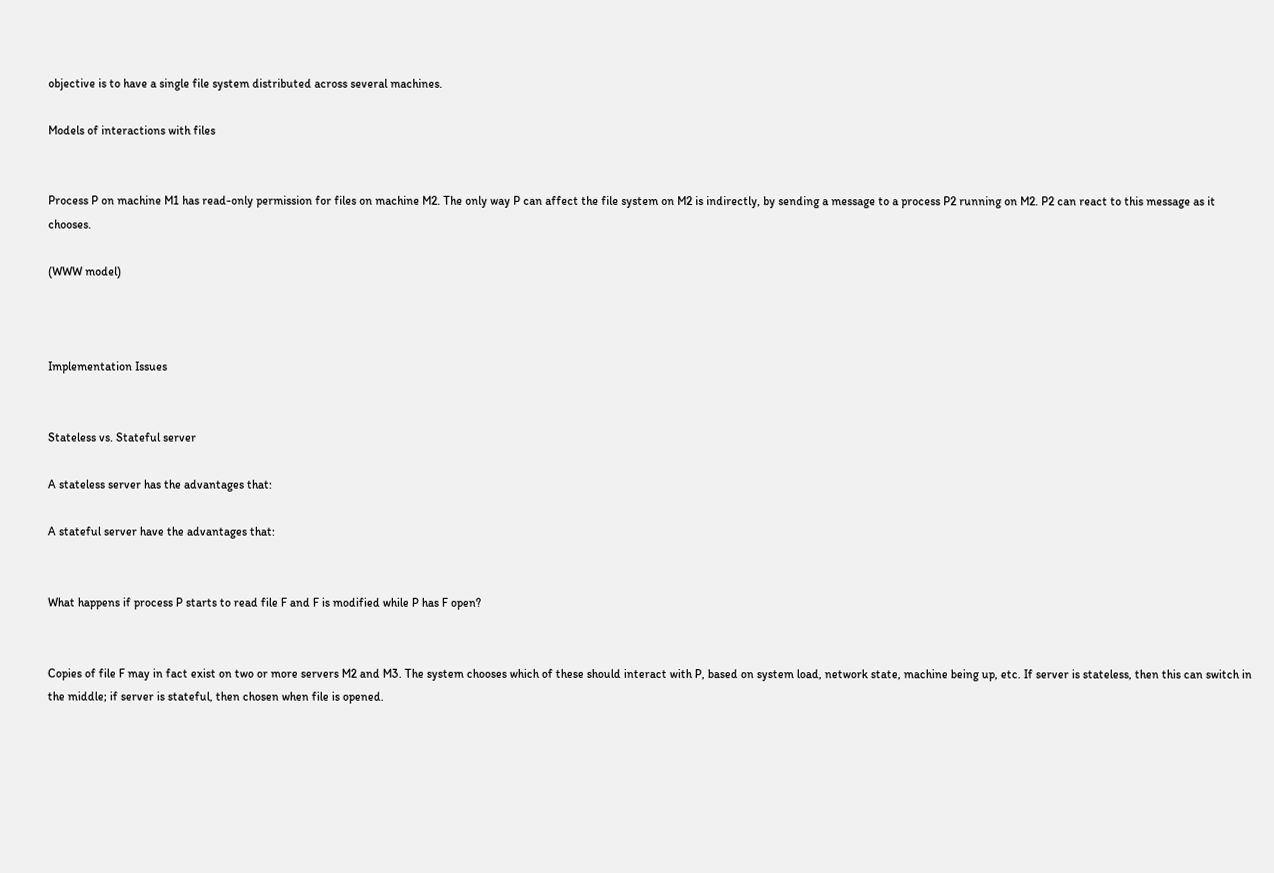objective is to have a single file system distributed across several machines.

Models of interactions with files


Process P on machine M1 has read-only permission for files on machine M2. The only way P can affect the file system on M2 is indirectly, by sending a message to a process P2 running on M2. P2 can react to this message as it chooses.

(WWW model)



Implementation Issues


Stateless vs. Stateful server

A stateless server has the advantages that:

A stateful server have the advantages that:


What happens if process P starts to read file F and F is modified while P has F open?


Copies of file F may in fact exist on two or more servers M2 and M3. The system chooses which of these should interact with P, based on system load, network state, machine being up, etc. If server is stateless, then this can switch in the middle; if server is stateful, then chosen when file is opened.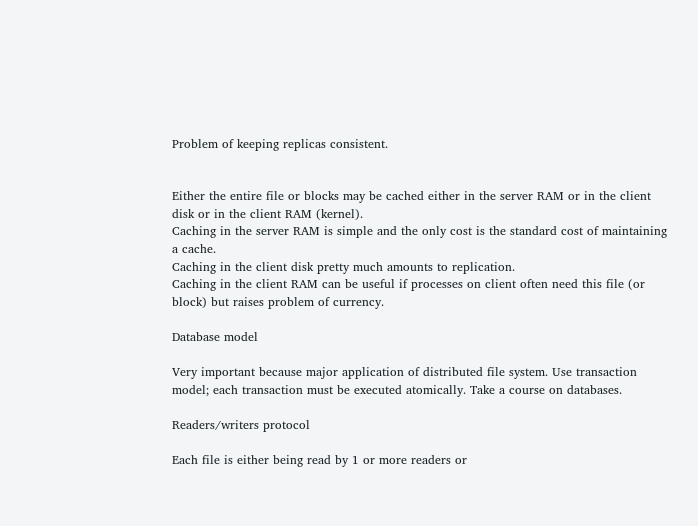Problem of keeping replicas consistent.


Either the entire file or blocks may be cached either in the server RAM or in the client disk or in the client RAM (kernel).
Caching in the server RAM is simple and the only cost is the standard cost of maintaining a cache.
Caching in the client disk pretty much amounts to replication.
Caching in the client RAM can be useful if processes on client often need this file (or block) but raises problem of currency.

Database model

Very important because major application of distributed file system. Use transaction model; each transaction must be executed atomically. Take a course on databases.

Readers/writers protocol

Each file is either being read by 1 or more readers or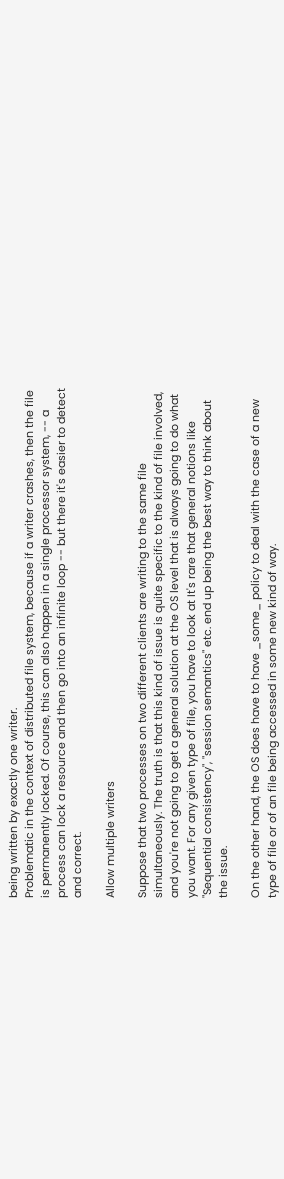being written by exactly one writer.
Problematic in the context of distributed file system, because if a writer crashes, then the file is permanently locked. Of course, this can also happen in a single processor system, -- a process can lock a resource and then go into an infinite loop -- but there it's easier to detect and correct.

Allow multiple writers

Suppose that two processes on two different clients are writing to the same file simultaneously. The truth is that this kind of issue is quite specific to the kind of file involved, and you're not going to get a general solution at the OS level that is always going to do what you want. For any given type of file, you have to look at It's rare that general notions like "Sequential consistency", "session semantics" etc. end up being the best way to think about the issue.

On the other hand, the OS does have to have _some_ policy to deal with the case of a new type of file or of an file being accessed in some new kind of way.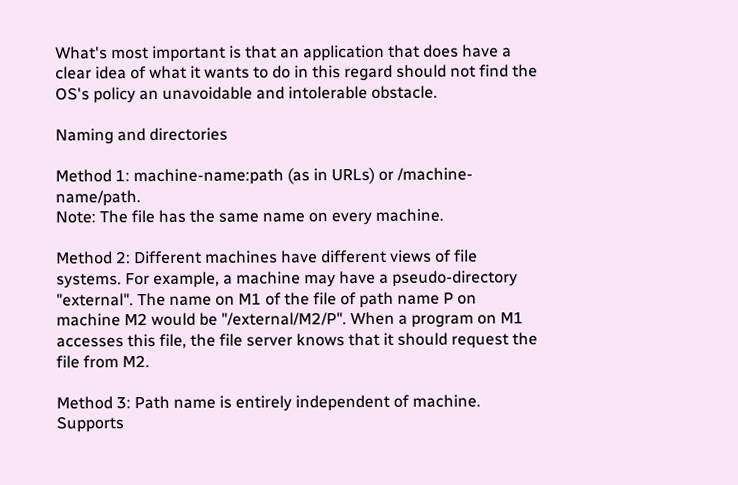What's most important is that an application that does have a clear idea of what it wants to do in this regard should not find the OS's policy an unavoidable and intolerable obstacle.

Naming and directories

Method 1: machine-name:path (as in URLs) or /machine-name/path.
Note: The file has the same name on every machine.

Method 2: Different machines have different views of file systems. For example, a machine may have a pseudo-directory "external". The name on M1 of the file of path name P on machine M2 would be "/external/M2/P". When a program on M1 accesses this file, the file server knows that it should request the file from M2.

Method 3: Path name is entirely independent of machine. Supports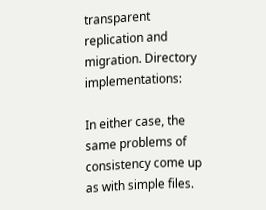transparent replication and migration. Directory implementations:

In either case, the same problems of consistency come up as with simple files.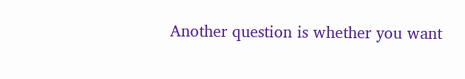Another question is whether you want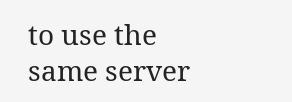to use the same server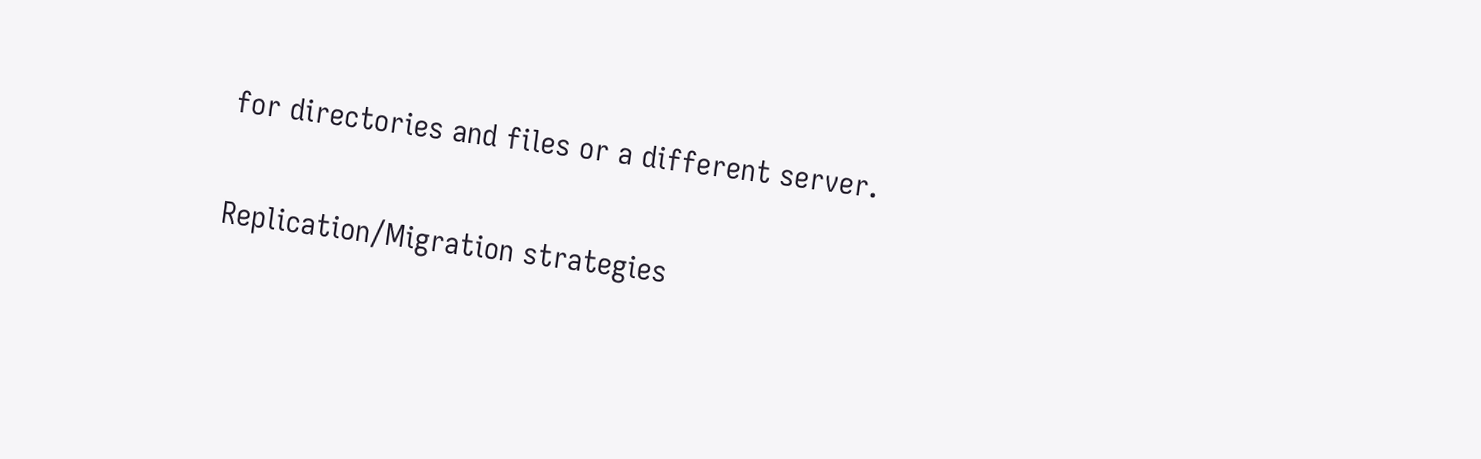for directories and files or a different server.

Replication/Migration strategies